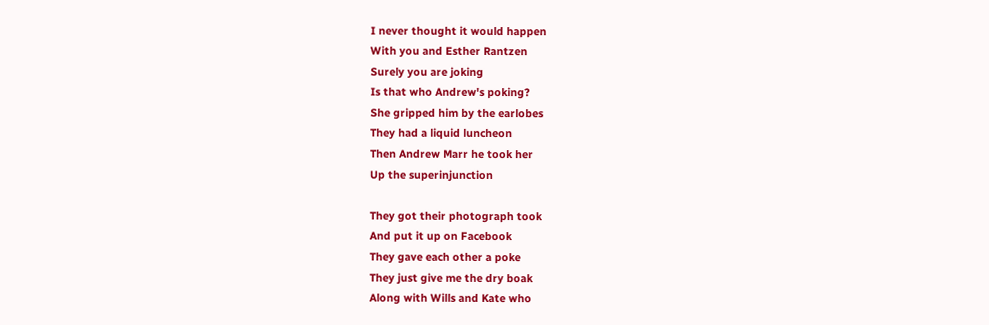I never thought it would happen
With you and Esther Rantzen
Surely you are joking
Is that who Andrew's poking?
She gripped him by the earlobes
They had a liquid luncheon
Then Andrew Marr he took her
Up the superinjunction

They got their photograph took
And put it up on Facebook
They gave each other a poke
They just give me the dry boak
Along with Wills and Kate who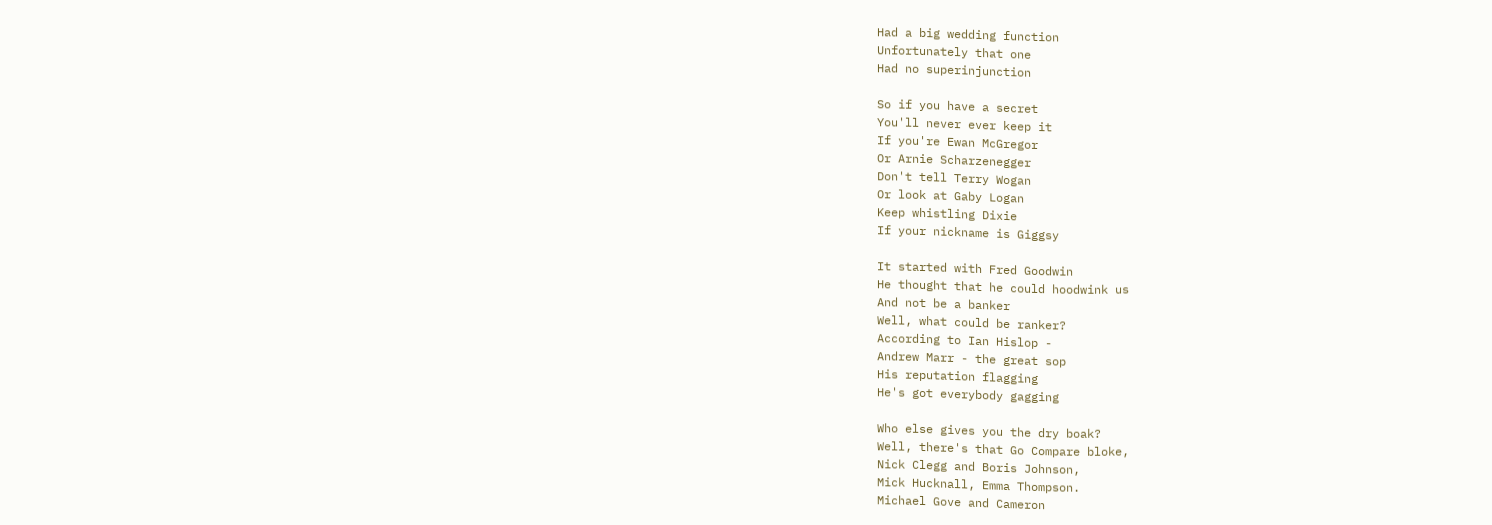Had a big wedding function
Unfortunately that one
Had no superinjunction

So if you have a secret
You'll never ever keep it
If you're Ewan McGregor
Or Arnie Scharzenegger
Don't tell Terry Wogan
Or look at Gaby Logan
Keep whistling Dixie
If your nickname is Giggsy

It started with Fred Goodwin
He thought that he could hoodwink us
And not be a banker
Well, what could be ranker?
According to Ian Hislop -
Andrew Marr - the great sop
His reputation flagging
He's got everybody gagging

Who else gives you the dry boak?
Well, there's that Go Compare bloke,
Nick Clegg and Boris Johnson,
Mick Hucknall, Emma Thompson.
Michael Gove and Cameron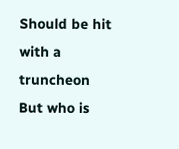Should be hit with a truncheon
But who is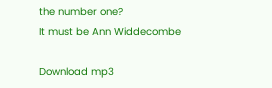the number one?
It must be Ann Widdecombe

Download mp3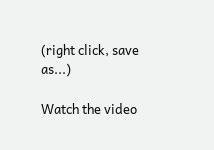(right click, save as...)

Watch the video